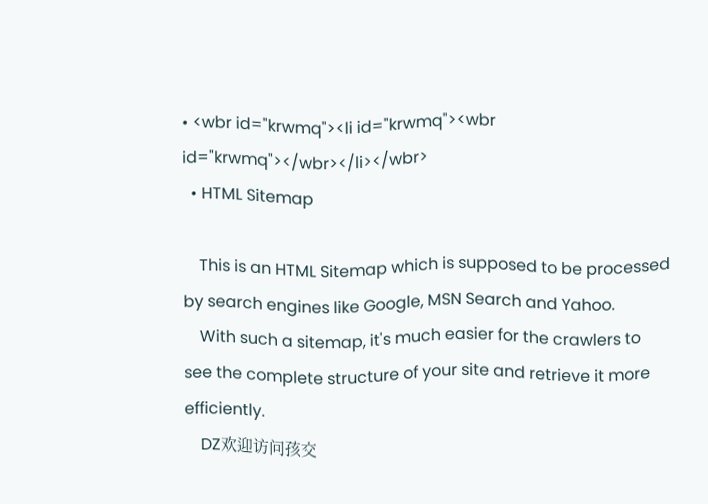• <wbr id="krwmq"><li id="krwmq"><wbr id="krwmq"></wbr></li></wbr>
  • HTML Sitemap

    This is an HTML Sitemap which is supposed to be processed by search engines like Google, MSN Search and Yahoo.
    With such a sitemap, it's much easier for the crawlers to see the complete structure of your site and retrieve it more efficiently.
    DZ欢迎访问孩交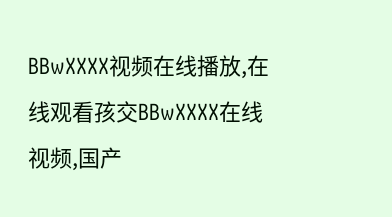BBwXXXX视频在线播放,在线观看孩交BBwXXXX在线视频,国产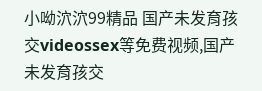小呦泬泬99精品 国产未发育孩交videossex等免费视频,国产未发育孩交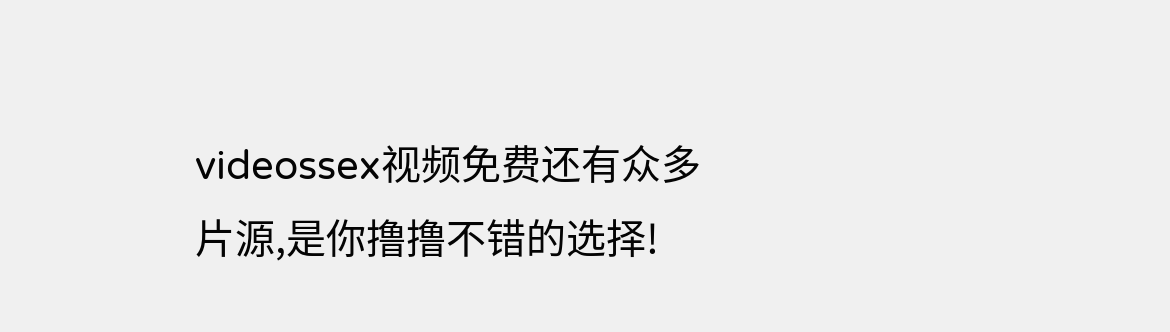videossex视频免费还有众多片源,是你撸撸不错的选择!